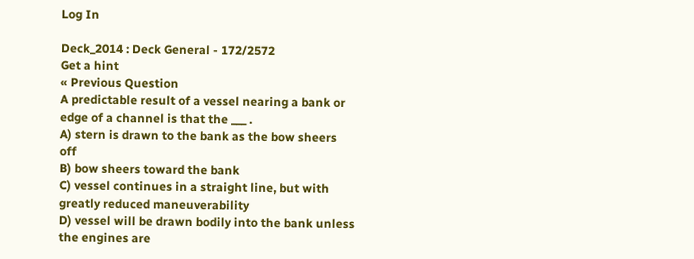Log In

Deck_2014 : Deck General - 172/2572
Get a hint
« Previous Question
A predictable result of a vessel nearing a bank or edge of a channel is that the ___ .
A) stern is drawn to the bank as the bow sheers off
B) bow sheers toward the bank
C) vessel continues in a straight line, but with greatly reduced maneuverability
D) vessel will be drawn bodily into the bank unless the engines are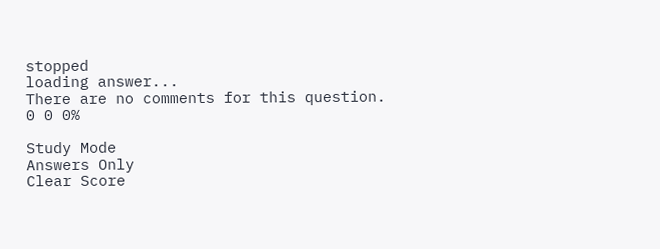stopped
loading answer...
There are no comments for this question.
0 0 0%

Study Mode
Answers Only
Clear Score